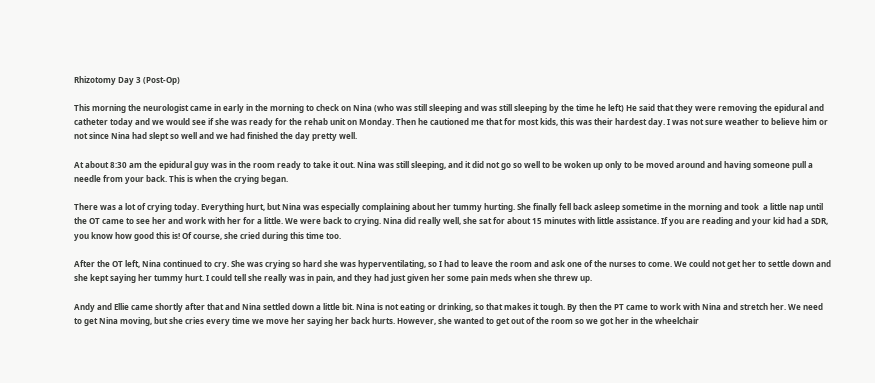Rhizotomy Day 3 (Post-Op)

This morning the neurologist came in early in the morning to check on Nina (who was still sleeping and was still sleeping by the time he left) He said that they were removing the epidural and catheter today and we would see if she was ready for the rehab unit on Monday. Then he cautioned me that for most kids, this was their hardest day. I was not sure weather to believe him or not since Nina had slept so well and we had finished the day pretty well.

At about 8:30 am the epidural guy was in the room ready to take it out. Nina was still sleeping, and it did not go so well to be woken up only to be moved around and having someone pull a needle from your back. This is when the crying began.

There was a lot of crying today. Everything hurt, but Nina was especially complaining about her tummy hurting. She finally fell back asleep sometime in the morning and took  a little nap until the OT came to see her and work with her for a little. We were back to crying. Nina did really well, she sat for about 15 minutes with little assistance. If you are reading and your kid had a SDR, you know how good this is! Of course, she cried during this time too.

After the OT left, Nina continued to cry. She was crying so hard she was hyperventilating, so I had to leave the room and ask one of the nurses to come. We could not get her to settle down and she kept saying her tummy hurt. I could tell she really was in pain, and they had just given her some pain meds when she threw up.

Andy and Ellie came shortly after that and Nina settled down a little bit. Nina is not eating or drinking, so that makes it tough. By then the PT came to work with Nina and stretch her. We need to get Nina moving, but she cries every time we move her saying her back hurts. However, she wanted to get out of the room so we got her in the wheelchair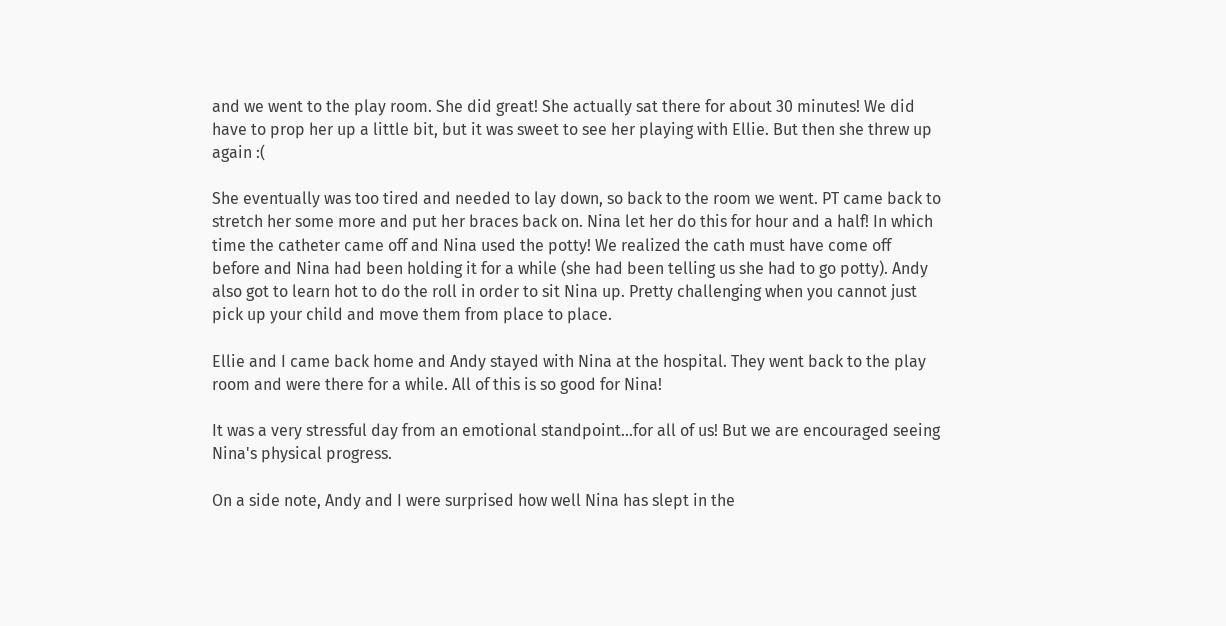and we went to the play room. She did great! She actually sat there for about 30 minutes! We did have to prop her up a little bit, but it was sweet to see her playing with Ellie. But then she threw up again :(

She eventually was too tired and needed to lay down, so back to the room we went. PT came back to stretch her some more and put her braces back on. Nina let her do this for hour and a half! In which time the catheter came off and Nina used the potty! We realized the cath must have come off before and Nina had been holding it for a while (she had been telling us she had to go potty). Andy also got to learn hot to do the roll in order to sit Nina up. Pretty challenging when you cannot just pick up your child and move them from place to place.

Ellie and I came back home and Andy stayed with Nina at the hospital. They went back to the play room and were there for a while. All of this is so good for Nina!

It was a very stressful day from an emotional standpoint...for all of us! But we are encouraged seeing Nina's physical progress.

On a side note, Andy and I were surprised how well Nina has slept in the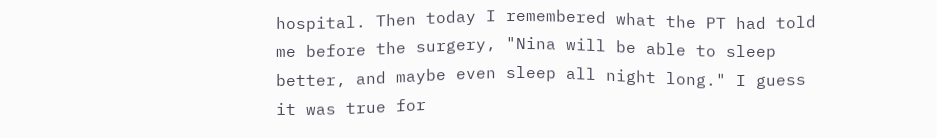hospital. Then today I remembered what the PT had told me before the surgery, "Nina will be able to sleep better, and maybe even sleep all night long." I guess it was true for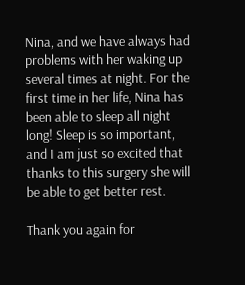Nina, and we have always had problems with her waking up several times at night. For the first time in her life, Nina has been able to sleep all night long! Sleep is so important, and I am just so excited that thanks to this surgery she will be able to get better rest.

Thank you again for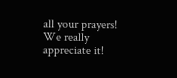all your prayers! We really appreciate it!